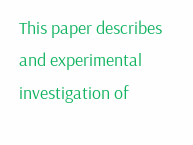This paper describes and experimental investigation of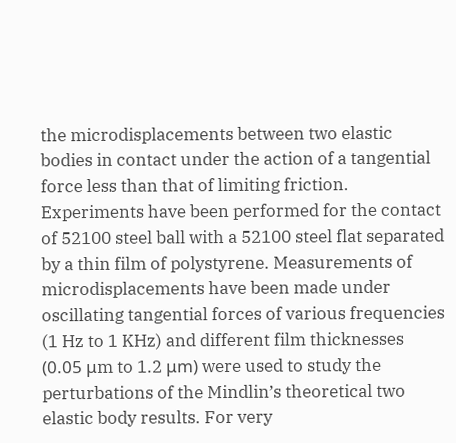the microdisplacements between two elastic bodies in contact under the action of a tangential force less than that of limiting friction. Experiments have been performed for the contact of 52100 steel ball with a 52100 steel flat separated by a thin film of polystyrene. Measurements of microdisplacements have been made under oscillating tangential forces of various frequencies (1 Hz to 1 KHz) and different film thicknesses (0.05 μm to 1.2 μm) were used to study the perturbations of the Mindlin’s theoretical two elastic body results. For very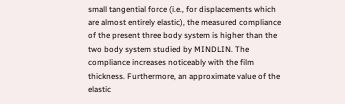small tangential force (i.e., for displacements which are almost entirely elastic), the measured compliance of the present three body system is higher than the two body system studied by MINDLIN. The compliance increases noticeably with the film thickness. Furthermore, an approximate value of the elastic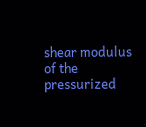shear modulus of the pressurized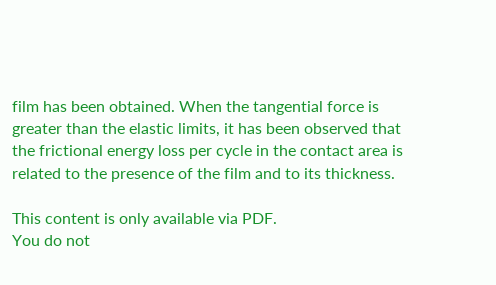film has been obtained. When the tangential force is greater than the elastic limits, it has been observed that the frictional energy loss per cycle in the contact area is related to the presence of the film and to its thickness.

This content is only available via PDF.
You do not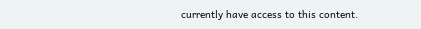currently have access to this content.